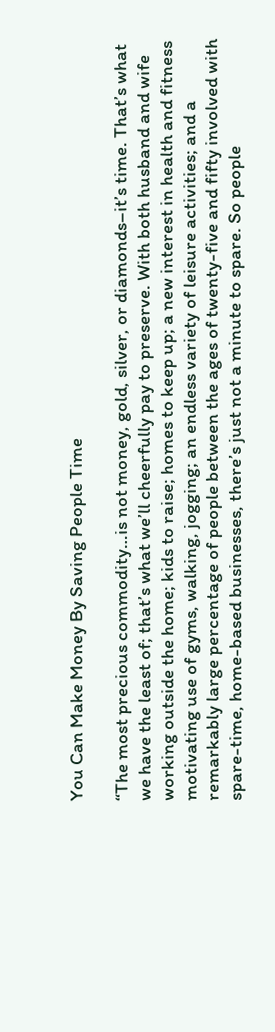You Can Make Money By Saving People Time

“The most precious commodity…is not money, gold, silver, or diamonds–it’s time. That’s what we have the least of; that’s what we’ll cheerfully pay to preserve. With both husband and wife working outside the home; kids to raise; homes to keep up; a new interest in health and fitness motivating use of gyms, walking, jogging; an endless variety of leisure activities; and a remarkably large percentage of people between the ages of twenty-five and fifty involved with spare-time, home-based businesses, there’s just not a minute to spare. So people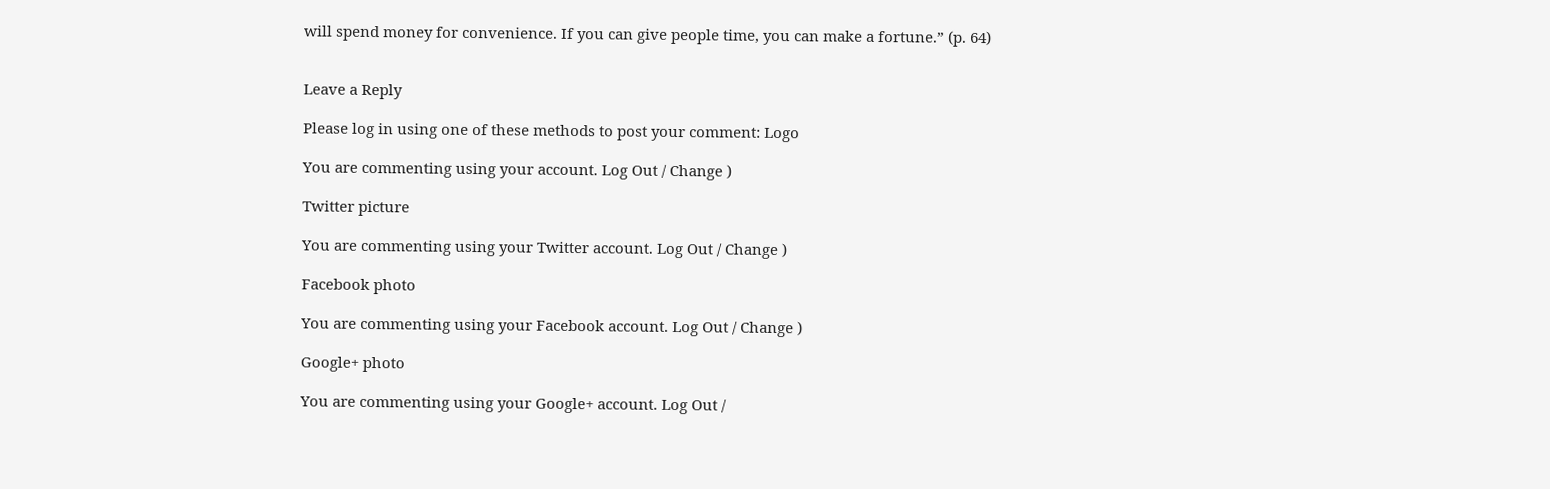will spend money for convenience. If you can give people time, you can make a fortune.” (p. 64)


Leave a Reply

Please log in using one of these methods to post your comment: Logo

You are commenting using your account. Log Out / Change )

Twitter picture

You are commenting using your Twitter account. Log Out / Change )

Facebook photo

You are commenting using your Facebook account. Log Out / Change )

Google+ photo

You are commenting using your Google+ account. Log Out /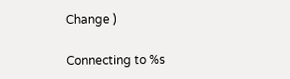Change )

Connecting to %s